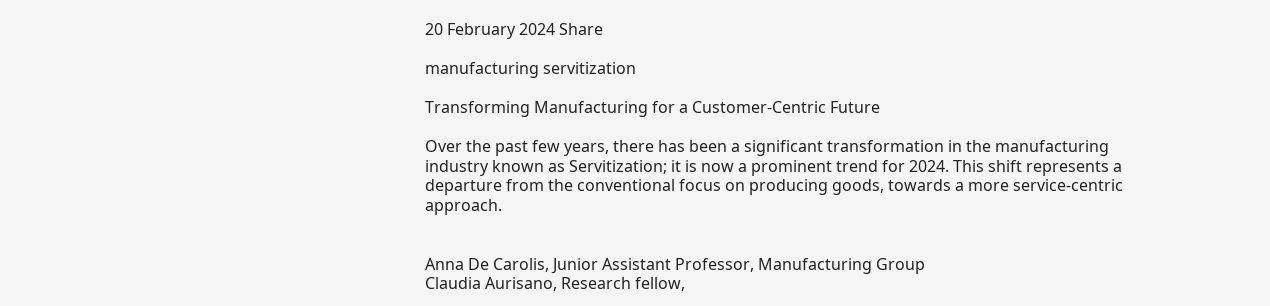20 February 2024 Share

manufacturing servitization

Transforming Manufacturing for a Customer-Centric Future

Over the past few years, there has been a significant transformation in the manufacturing industry known as Servitization; it is now a prominent trend for 2024. This shift represents a departure from the conventional focus on producing goods, towards a more service-centric approach.


Anna De Carolis, Junior Assistant Professor, Manufacturing Group
Claudia Aurisano, Research fellow,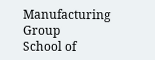Manufacturing Group
School of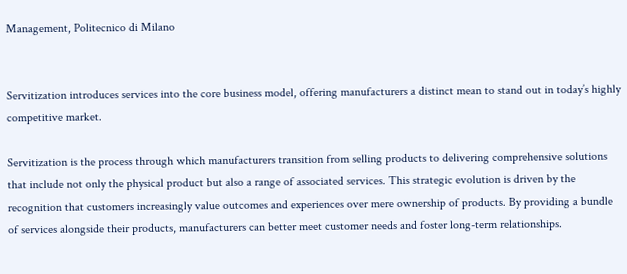Management, Politecnico di Milano


Servitization introduces services into the core business model, offering manufacturers a distinct mean to stand out in today’s highly competitive market.

Servitization is the process through which manufacturers transition from selling products to delivering comprehensive solutions that include not only the physical product but also a range of associated services. This strategic evolution is driven by the recognition that customers increasingly value outcomes and experiences over mere ownership of products. By providing a bundle of services alongside their products, manufacturers can better meet customer needs and foster long-term relationships.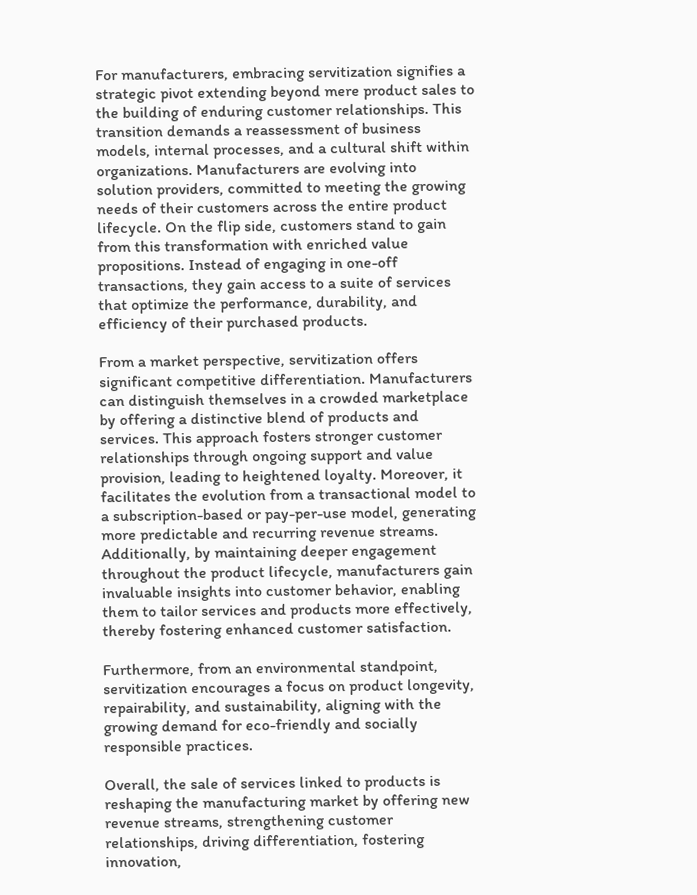For manufacturers, embracing servitization signifies a strategic pivot extending beyond mere product sales to the building of enduring customer relationships. This transition demands a reassessment of business models, internal processes, and a cultural shift within organizations. Manufacturers are evolving into solution providers, committed to meeting the growing needs of their customers across the entire product lifecycle. On the flip side, customers stand to gain from this transformation with enriched value propositions. Instead of engaging in one-off transactions, they gain access to a suite of services that optimize the performance, durability, and efficiency of their purchased products.

From a market perspective, servitization offers significant competitive differentiation. Manufacturers can distinguish themselves in a crowded marketplace by offering a distinctive blend of products and services. This approach fosters stronger customer relationships through ongoing support and value provision, leading to heightened loyalty. Moreover, it facilitates the evolution from a transactional model to a subscription-based or pay-per-use model, generating more predictable and recurring revenue streams. Additionally, by maintaining deeper engagement throughout the product lifecycle, manufacturers gain invaluable insights into customer behavior, enabling them to tailor services and products more effectively, thereby fostering enhanced customer satisfaction.

Furthermore, from an environmental standpoint, servitization encourages a focus on product longevity, repairability, and sustainability, aligning with the growing demand for eco-friendly and socially responsible practices.

Overall, the sale of services linked to products is reshaping the manufacturing market by offering new revenue streams, strengthening customer relationships, driving differentiation, fostering innovation,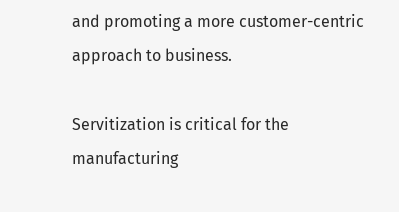and promoting a more customer-centric approach to business.

Servitization is critical for the manufacturing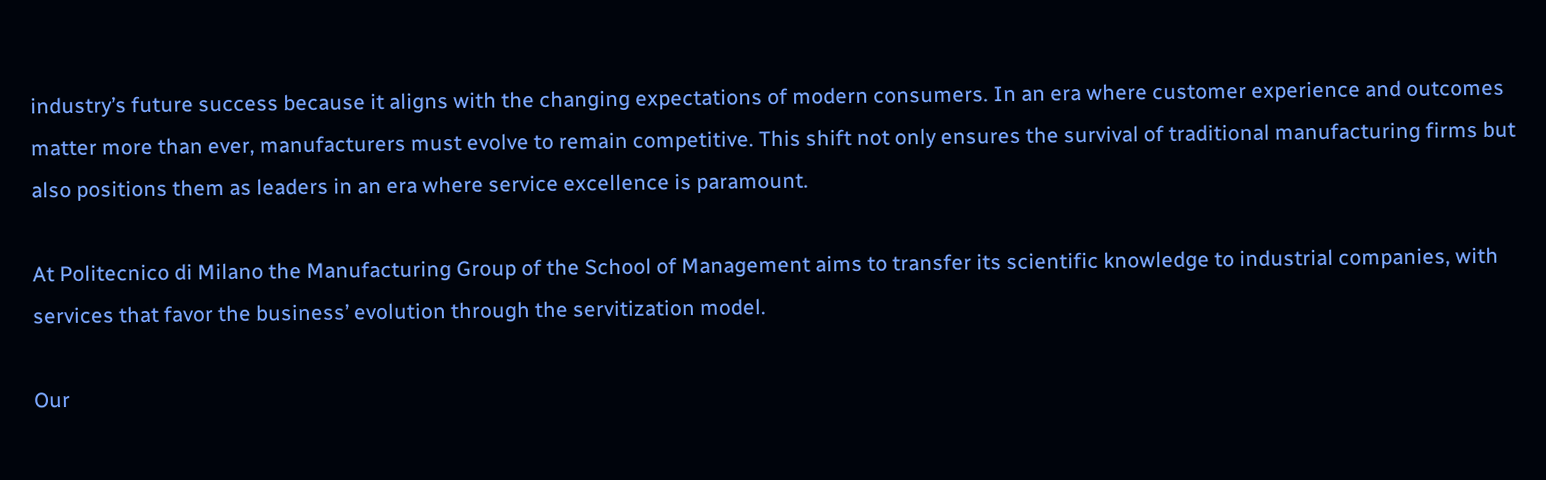industry’s future success because it aligns with the changing expectations of modern consumers. In an era where customer experience and outcomes matter more than ever, manufacturers must evolve to remain competitive. This shift not only ensures the survival of traditional manufacturing firms but also positions them as leaders in an era where service excellence is paramount.

At Politecnico di Milano the Manufacturing Group of the School of Management aims to transfer its scientific knowledge to industrial companies, with services that favor the business’ evolution through the servitization model.

Our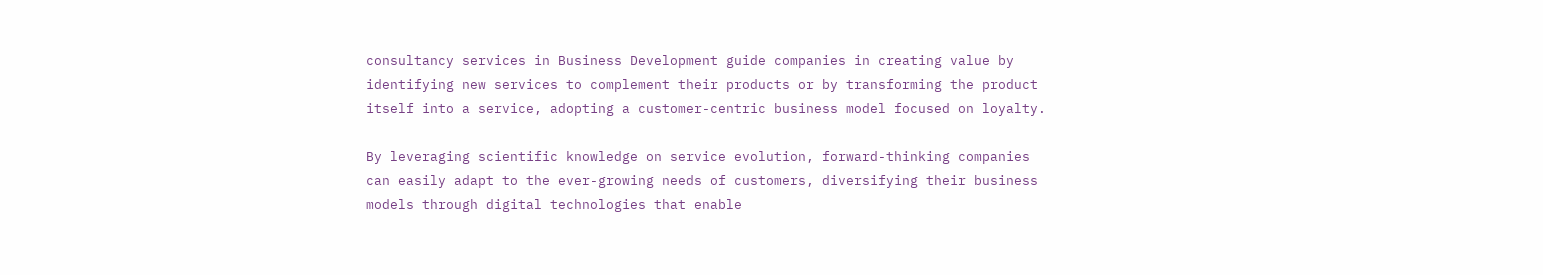consultancy services in Business Development guide companies in creating value by identifying new services to complement their products or by transforming the product itself into a service, adopting a customer-centric business model focused on loyalty.

By leveraging scientific knowledge on service evolution, forward-thinking companies can easily adapt to the ever-growing needs of customers, diversifying their business models through digital technologies that enable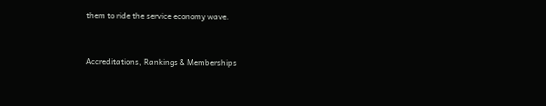them to ride the service economy wave.


Accreditations, Rankings & Memberships